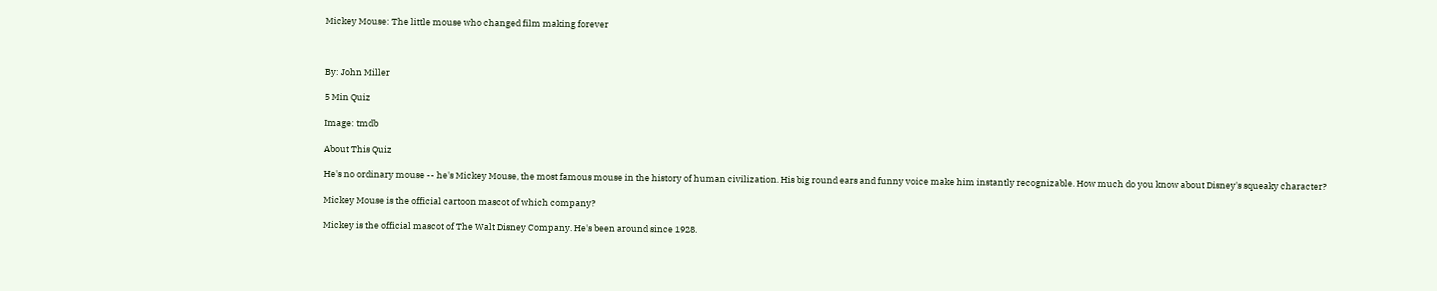Mickey Mouse: The little mouse who changed film making forever



By: John Miller

5 Min Quiz

Image: tmdb

About This Quiz

He's no ordinary mouse -- he's Mickey Mouse, the most famous mouse in the history of human civilization. His big round ears and funny voice make him instantly recognizable. How much do you know about Disney's squeaky character?

Mickey Mouse is the official cartoon mascot of which company?

Mickey is the official mascot of The Walt Disney Company. He's been around since 1928.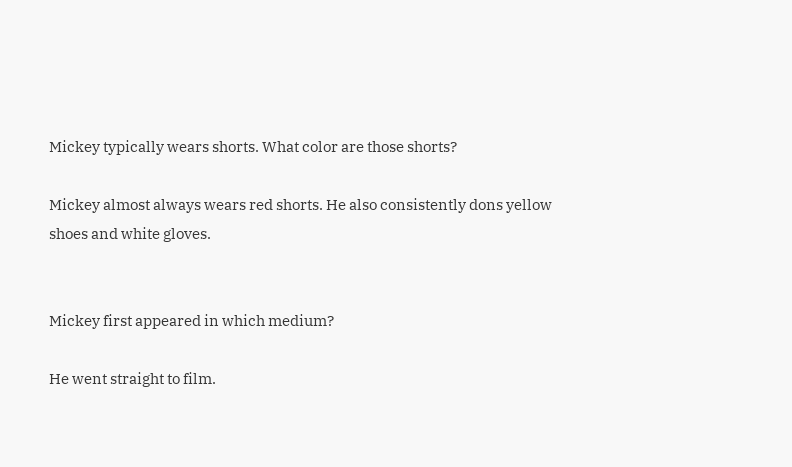Mickey typically wears shorts. What color are those shorts?

Mickey almost always wears red shorts. He also consistently dons yellow shoes and white gloves.


Mickey first appeared in which medium?

He went straight to film.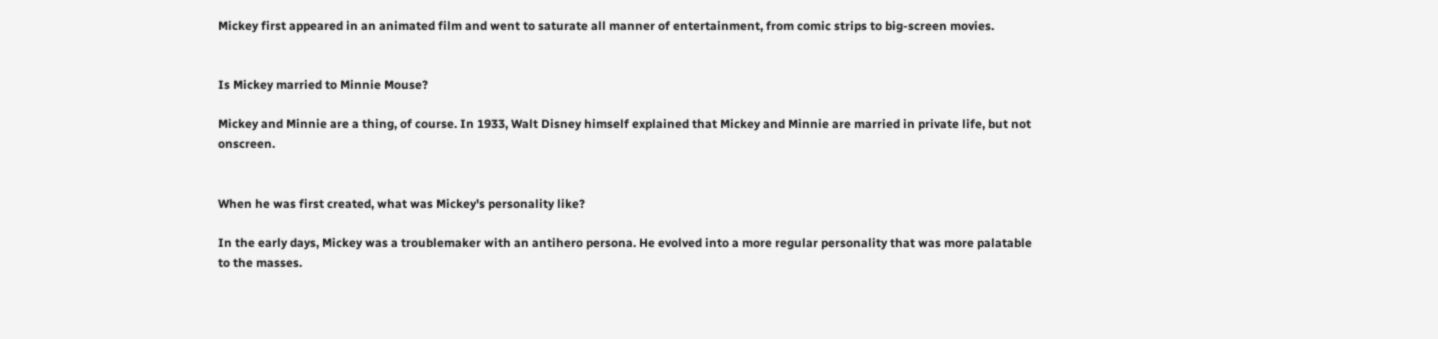Mickey first appeared in an animated film and went to saturate all manner of entertainment, from comic strips to big-screen movies.


Is Mickey married to Minnie Mouse?

Mickey and Minnie are a thing, of course. In 1933, Walt Disney himself explained that Mickey and Minnie are married in private life, but not onscreen.


When he was first created, what was Mickey's personality like?

In the early days, Mickey was a troublemaker with an antihero persona. He evolved into a more regular personality that was more palatable to the masses.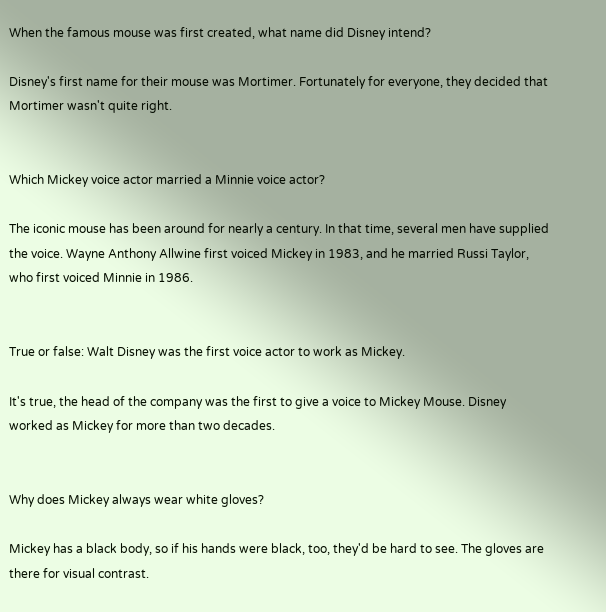When the famous mouse was first created, what name did Disney intend?

Disney's first name for their mouse was Mortimer. Fortunately for everyone, they decided that Mortimer wasn't quite right.


Which Mickey voice actor married a Minnie voice actor?

The iconic mouse has been around for nearly a century. In that time, several men have supplied the voice. Wayne Anthony Allwine first voiced Mickey in 1983, and he married Russi Taylor, who first voiced Minnie in 1986.


True or false: Walt Disney was the first voice actor to work as Mickey.

It's true, the head of the company was the first to give a voice to Mickey Mouse. Disney worked as Mickey for more than two decades.


Why does Mickey always wear white gloves?

Mickey has a black body, so if his hands were black, too, they'd be hard to see. The gloves are there for visual contrast.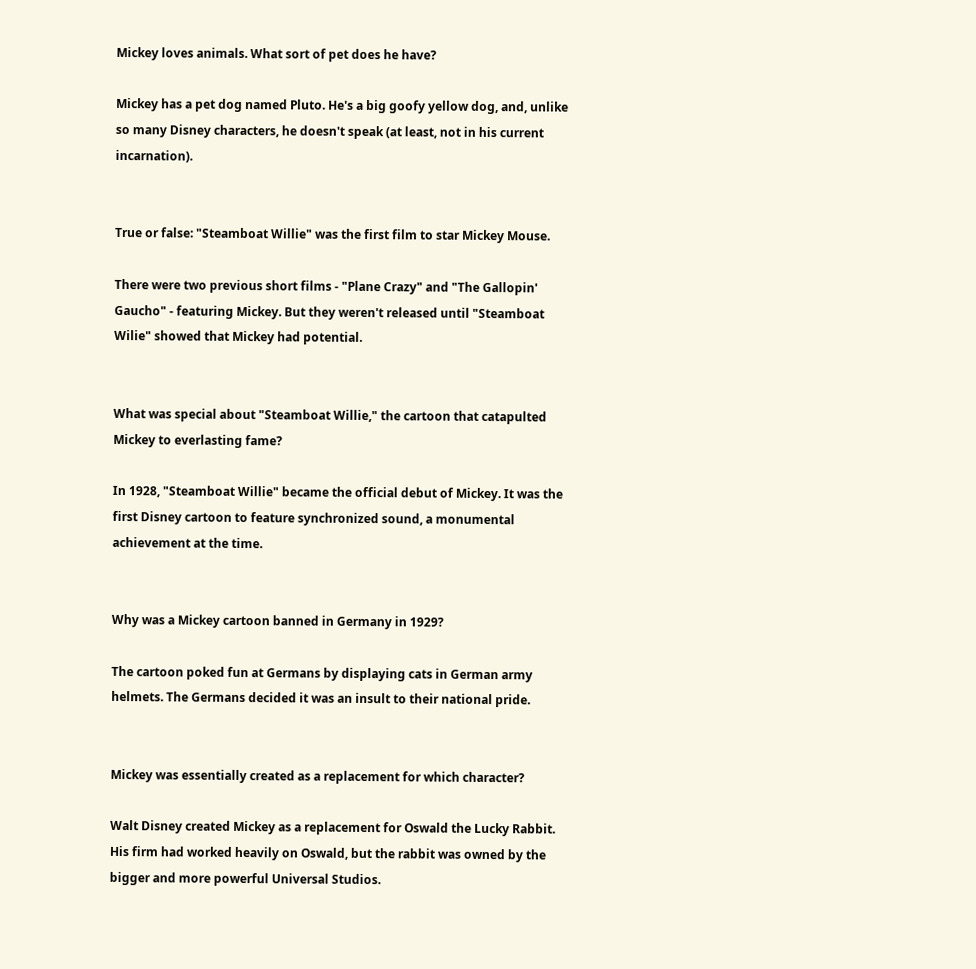Mickey loves animals. What sort of pet does he have?

Mickey has a pet dog named Pluto. He's a big goofy yellow dog, and, unlike so many Disney characters, he doesn't speak (at least, not in his current incarnation).


True or false: "Steamboat Willie" was the first film to star Mickey Mouse.

There were two previous short films - "Plane Crazy" and "The Gallopin' Gaucho" - featuring Mickey. But they weren't released until "Steamboat Wilie" showed that Mickey had potential.


What was special about "Steamboat Willie," the cartoon that catapulted Mickey to everlasting fame?

In 1928, "Steamboat Willie" became the official debut of Mickey. It was the first Disney cartoon to feature synchronized sound, a monumental achievement at the time.


Why was a Mickey cartoon banned in Germany in 1929?

The cartoon poked fun at Germans by displaying cats in German army helmets. The Germans decided it was an insult to their national pride.


Mickey was essentially created as a replacement for which character?

Walt Disney created Mickey as a replacement for Oswald the Lucky Rabbit. His firm had worked heavily on Oswald, but the rabbit was owned by the bigger and more powerful Universal Studios.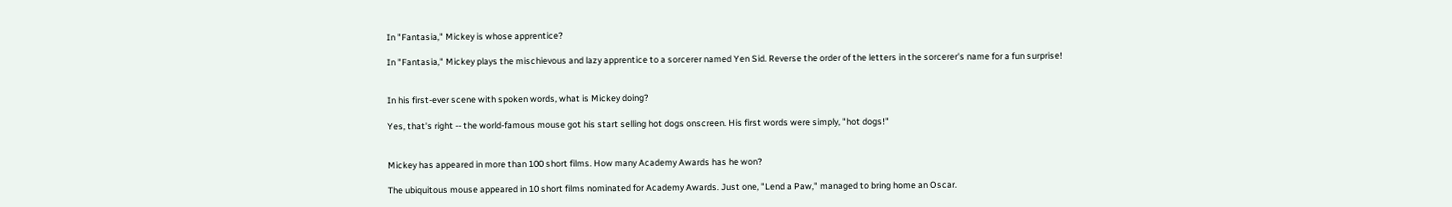In "Fantasia," Mickey is whose apprentice?

In "Fantasia," Mickey plays the mischievous and lazy apprentice to a sorcerer named Yen Sid. Reverse the order of the letters in the sorcerer's name for a fun surprise!


In his first-ever scene with spoken words, what is Mickey doing?

Yes, that's right -- the world-famous mouse got his start selling hot dogs onscreen. His first words were simply, "hot dogs!"


Mickey has appeared in more than 100 short films. How many Academy Awards has he won?

The ubiquitous mouse appeared in 10 short films nominated for Academy Awards. Just one, "Lend a Paw," managed to bring home an Oscar.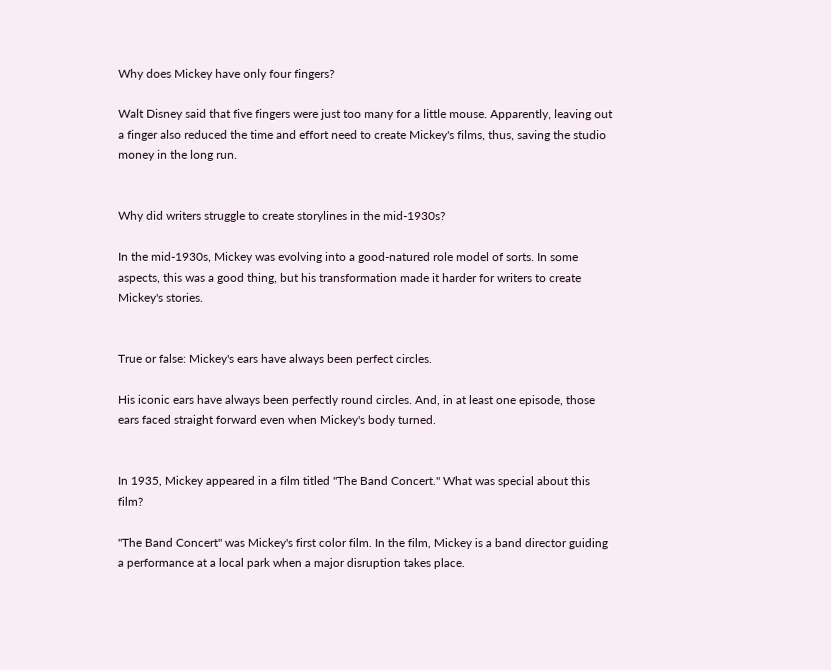Why does Mickey have only four fingers?

Walt Disney said that five fingers were just too many for a little mouse. Apparently, leaving out a finger also reduced the time and effort need to create Mickey's films, thus, saving the studio money in the long run.


Why did writers struggle to create storylines in the mid-1930s?

In the mid-1930s, Mickey was evolving into a good-natured role model of sorts. In some aspects, this was a good thing, but his transformation made it harder for writers to create Mickey's stories.


True or false: Mickey's ears have always been perfect circles.

His iconic ears have always been perfectly round circles. And, in at least one episode, those ears faced straight forward even when Mickey's body turned.


In 1935, Mickey appeared in a film titled "The Band Concert." What was special about this film?

"The Band Concert" was Mickey's first color film. In the film, Mickey is a band director guiding a performance at a local park when a major disruption takes place.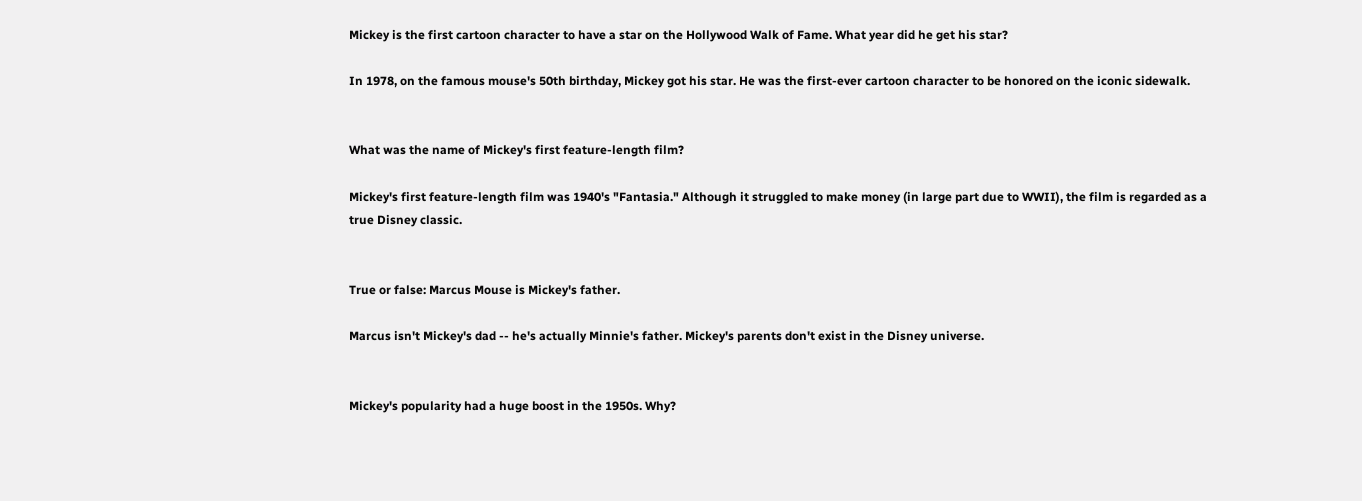Mickey is the first cartoon character to have a star on the Hollywood Walk of Fame. What year did he get his star?

In 1978, on the famous mouse's 50th birthday, Mickey got his star. He was the first-ever cartoon character to be honored on the iconic sidewalk.


What was the name of Mickey's first feature-length film?

Mickey's first feature-length film was 1940's "Fantasia." Although it struggled to make money (in large part due to WWII), the film is regarded as a true Disney classic.


True or false: Marcus Mouse is Mickey's father.

Marcus isn't Mickey's dad -- he's actually Minnie's father. Mickey's parents don't exist in the Disney universe.


Mickey's popularity had a huge boost in the 1950s. Why?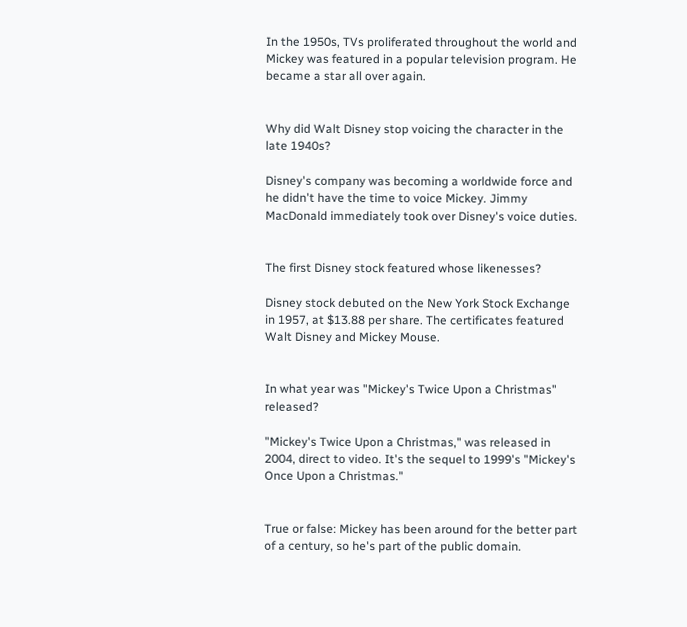In the 1950s, TVs proliferated throughout the world and Mickey was featured in a popular television program. He became a star all over again.


Why did Walt Disney stop voicing the character in the late 1940s?

Disney's company was becoming a worldwide force and he didn't have the time to voice Mickey. Jimmy MacDonald immediately took over Disney's voice duties.


The first Disney stock featured whose likenesses?

Disney stock debuted on the New York Stock Exchange in 1957, at $13.88 per share. The certificates featured Walt Disney and Mickey Mouse.


In what year was "Mickey's Twice Upon a Christmas" released?

"Mickey's Twice Upon a Christmas," was released in 2004, direct to video. It's the sequel to 1999's "Mickey's Once Upon a Christmas."


True or false: Mickey has been around for the better part of a century, so he's part of the public domain.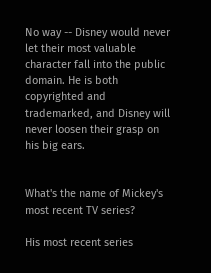No way -- Disney would never let their most valuable character fall into the public domain. He is both copyrighted and trademarked, and Disney will never loosen their grasp on his big ears.


What's the name of Mickey's most recent TV series?

His most recent series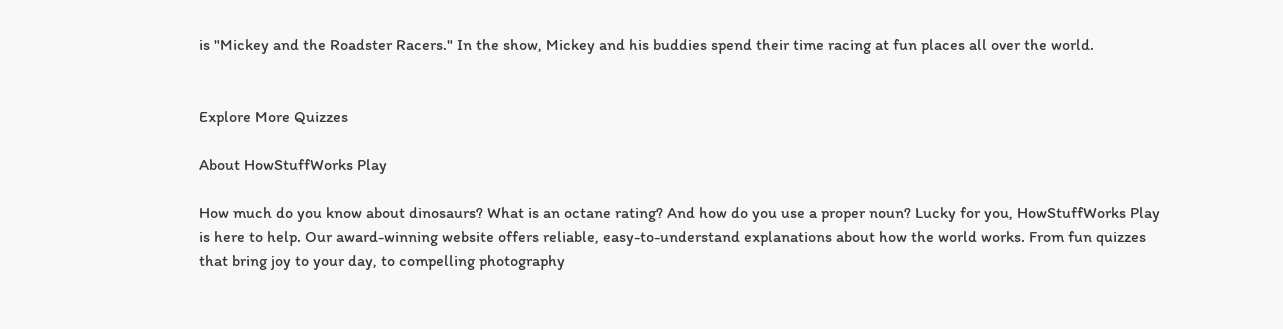is "Mickey and the Roadster Racers." In the show, Mickey and his buddies spend their time racing at fun places all over the world.


Explore More Quizzes

About HowStuffWorks Play

How much do you know about dinosaurs? What is an octane rating? And how do you use a proper noun? Lucky for you, HowStuffWorks Play is here to help. Our award-winning website offers reliable, easy-to-understand explanations about how the world works. From fun quizzes that bring joy to your day, to compelling photography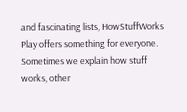and fascinating lists, HowStuffWorks Play offers something for everyone. Sometimes we explain how stuff works, other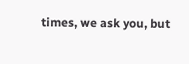times, we ask you, but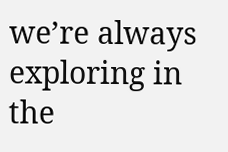we’re always exploring in the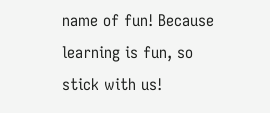name of fun! Because learning is fun, so stick with us!